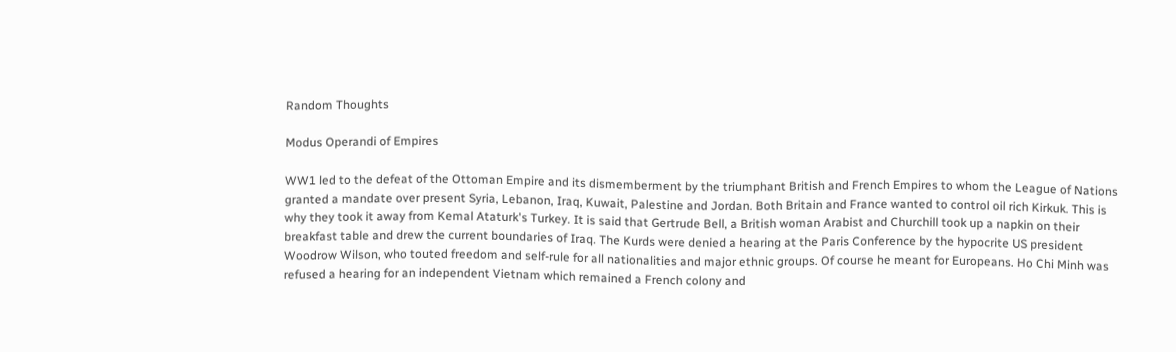Random Thoughts

Modus Operandi of Empires

WW1 led to the defeat of the Ottoman Empire and its dismemberment by the triumphant British and French Empires to whom the League of Nations granted a mandate over present Syria, Lebanon, Iraq, Kuwait, Palestine and Jordan. Both Britain and France wanted to control oil rich Kirkuk. This is why they took it away from Kemal Ataturk's Turkey. It is said that Gertrude Bell, a British woman Arabist and Churchill took up a napkin on their breakfast table and drew the current boundaries of Iraq. The Kurds were denied a hearing at the Paris Conference by the hypocrite US president Woodrow Wilson, who touted freedom and self-rule for all nationalities and major ethnic groups. Of course he meant for Europeans. Ho Chi Minh was refused a hearing for an independent Vietnam which remained a French colony and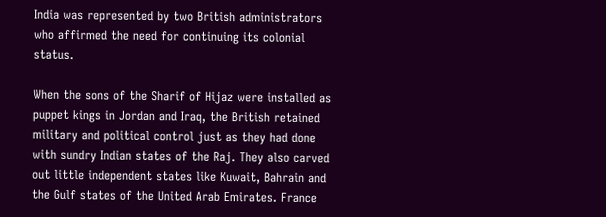India was represented by two British administrators who affirmed the need for continuing its colonial status.

When the sons of the Sharif of Hijaz were installed as puppet kings in Jordan and Iraq, the British retained military and political control just as they had done with sundry Indian states of the Raj. They also carved out little independent states like Kuwait, Bahrain and the Gulf states of the United Arab Emirates. France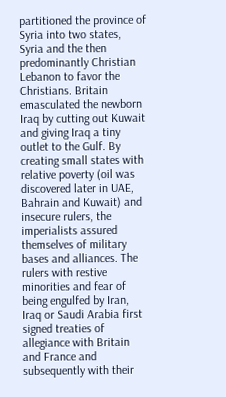partitioned the province of Syria into two states, Syria and the then predominantly Christian Lebanon to favor the Christians. Britain emasculated the newborn Iraq by cutting out Kuwait and giving Iraq a tiny outlet to the Gulf. By creating small states with relative poverty (oil was discovered later in UAE, Bahrain and Kuwait) and insecure rulers, the imperialists assured themselves of military bases and alliances. The rulers with restive minorities and fear of being engulfed by Iran, Iraq or Saudi Arabia first signed treaties of allegiance with Britain and France and subsequently with their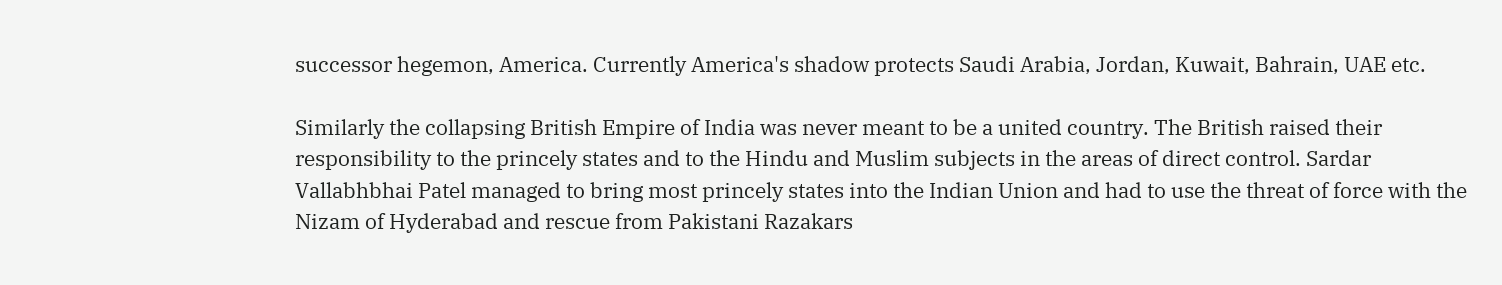successor hegemon, America. Currently America's shadow protects Saudi Arabia, Jordan, Kuwait, Bahrain, UAE etc.

Similarly the collapsing British Empire of India was never meant to be a united country. The British raised their responsibility to the princely states and to the Hindu and Muslim subjects in the areas of direct control. Sardar Vallabhbhai Patel managed to bring most princely states into the Indian Union and had to use the threat of force with the Nizam of Hyderabad and rescue from Pakistani Razakars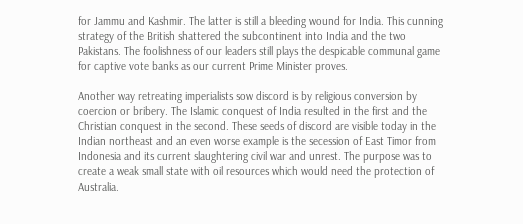for Jammu and Kashmir. The latter is still a bleeding wound for India. This cunning strategy of the British shattered the subcontinent into India and the two Pakistans. The foolishness of our leaders still plays the despicable communal game for captive vote banks as our current Prime Minister proves.

Another way retreating imperialists sow discord is by religious conversion by coercion or bribery. The Islamic conquest of India resulted in the first and the Christian conquest in the second. These seeds of discord are visible today in the Indian northeast and an even worse example is the secession of East Timor from Indonesia and its current slaughtering civil war and unrest. The purpose was to create a weak small state with oil resources which would need the protection of Australia.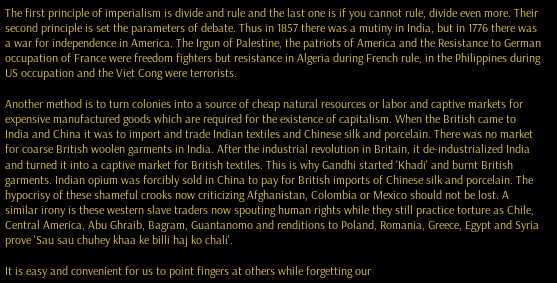The first principle of imperialism is divide and rule and the last one is if you cannot rule, divide even more. Their second principle is set the parameters of debate. Thus in 1857 there was a mutiny in India, but in 1776 there was a war for independence in America. The Irgun of Palestine, the patriots of America and the Resistance to German occupation of France were freedom fighters but resistance in Algeria during French rule, in the Philippines during US occupation and the Viet Cong were terrorists.

Another method is to turn colonies into a source of cheap natural resources or labor and captive markets for expensive manufactured goods which are required for the existence of capitalism. When the British came to India and China it was to import and trade Indian textiles and Chinese silk and porcelain. There was no market for coarse British woolen garments in India. After the industrial revolution in Britain, it de-industrialized India and turned it into a captive market for British textiles. This is why Gandhi started 'Khadi' and burnt British garments. Indian opium was forcibly sold in China to pay for British imports of Chinese silk and porcelain. The hypocrisy of these shameful crooks now criticizing Afghanistan, Colombia or Mexico should not be lost. A similar irony is these western slave traders now spouting human rights while they still practice torture as Chile, Central America, Abu Ghraib, Bagram, Guantanomo and renditions to Poland, Romania, Greece, Egypt and Syria prove 'Sau sau chuhey khaa ke billi haj ko chali'.

It is easy and convenient for us to point fingers at others while forgetting our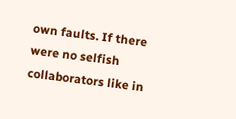own faults. If there were no selfish collaborators like in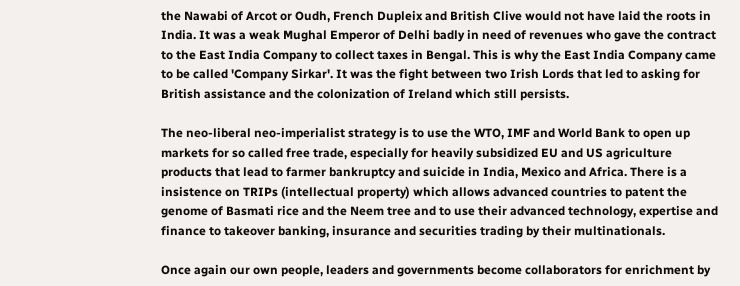the Nawabi of Arcot or Oudh, French Dupleix and British Clive would not have laid the roots in India. It was a weak Mughal Emperor of Delhi badly in need of revenues who gave the contract to the East India Company to collect taxes in Bengal. This is why the East India Company came to be called 'Company Sirkar'. It was the fight between two Irish Lords that led to asking for British assistance and the colonization of Ireland which still persists.

The neo-liberal neo-imperialist strategy is to use the WTO, IMF and World Bank to open up markets for so called free trade, especially for heavily subsidized EU and US agriculture products that lead to farmer bankruptcy and suicide in India, Mexico and Africa. There is a insistence on TRIPs (intellectual property) which allows advanced countries to patent the genome of Basmati rice and the Neem tree and to use their advanced technology, expertise and finance to takeover banking, insurance and securities trading by their multinationals.

Once again our own people, leaders and governments become collaborators for enrichment by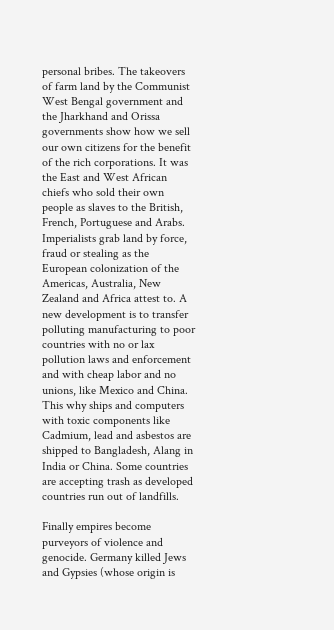personal bribes. The takeovers of farm land by the Communist West Bengal government and the Jharkhand and Orissa governments show how we sell our own citizens for the benefit of the rich corporations. It was the East and West African chiefs who sold their own people as slaves to the British, French, Portuguese and Arabs. Imperialists grab land by force, fraud or stealing as the European colonization of the Americas, Australia, New Zealand and Africa attest to. A new development is to transfer polluting manufacturing to poor countries with no or lax pollution laws and enforcement and with cheap labor and no unions, like Mexico and China. This why ships and computers with toxic components like Cadmium, lead and asbestos are shipped to Bangladesh, Alang in India or China. Some countries are accepting trash as developed countries run out of landfills.

Finally empires become purveyors of violence and genocide. Germany killed Jews and Gypsies (whose origin is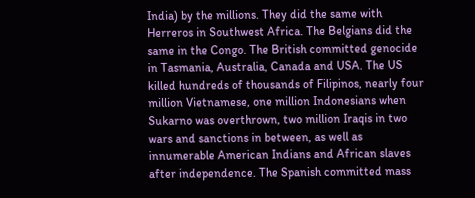India) by the millions. They did the same with Herreros in Southwest Africa. The Belgians did the same in the Congo. The British committed genocide in Tasmania, Australia, Canada and USA. The US killed hundreds of thousands of Filipinos, nearly four million Vietnamese, one million Indonesians when Sukarno was overthrown, two million Iraqis in two wars and sanctions in between, as well as innumerable American Indians and African slaves after independence. The Spanish committed mass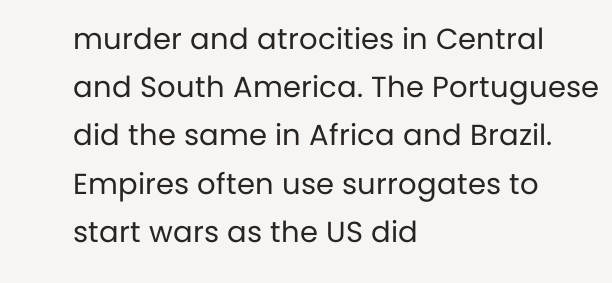murder and atrocities in Central and South America. The Portuguese did the same in Africa and Brazil. Empires often use surrogates to start wars as the US did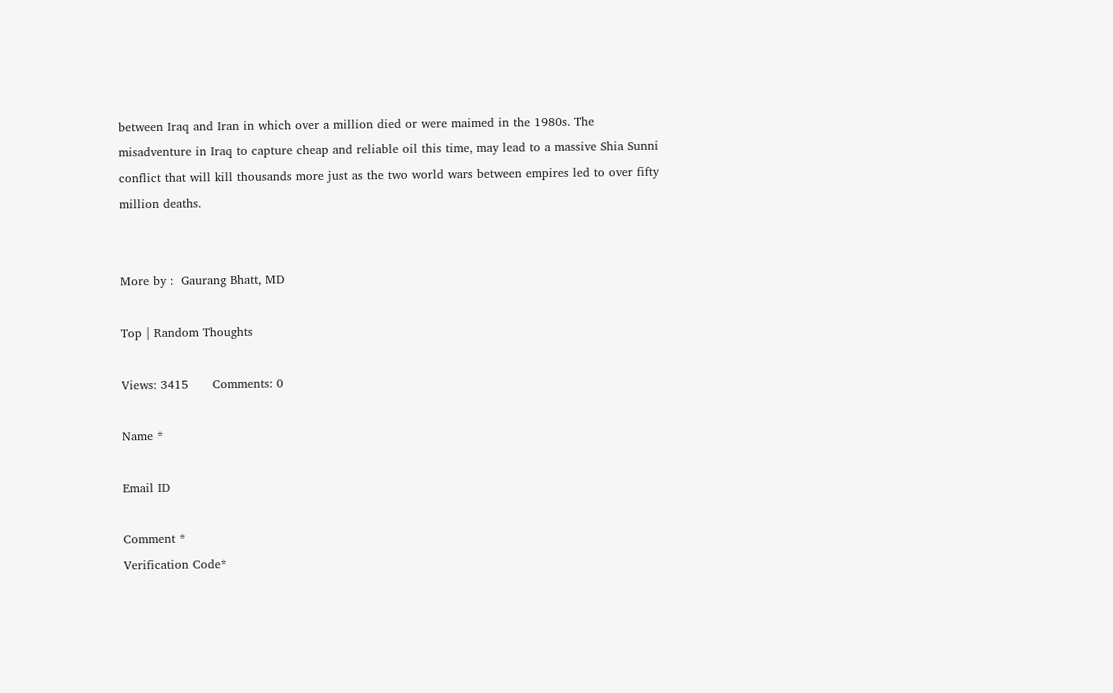between Iraq and Iran in which over a million died or were maimed in the 1980s. The misadventure in Iraq to capture cheap and reliable oil this time, may lead to a massive Shia Sunni conflict that will kill thousands more just as the two world wars between empires led to over fifty million deaths.


More by :  Gaurang Bhatt, MD

Top | Random Thoughts

Views: 3415      Comments: 0

Name *

Email ID

Comment *
Verification Code*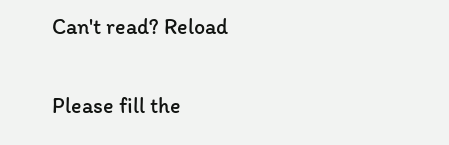Can't read? Reload

Please fill the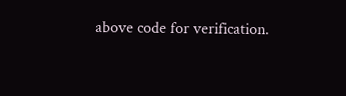above code for verification.